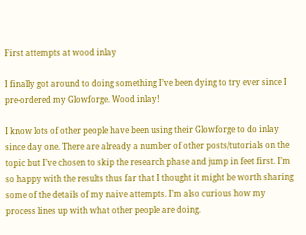First attempts at wood inlay

I finally got around to doing something I’ve been dying to try ever since I pre-ordered my Glowforge. Wood inlay!

I know lots of other people have been using their Glowforge to do inlay since day one. There are already a number of other posts/tutorials on the topic but I’ve chosen to skip the research phase and jump in feet first. I’m so happy with the results thus far that I thought it might be worth sharing some of the details of my naive attempts. I’m also curious how my process lines up with what other people are doing.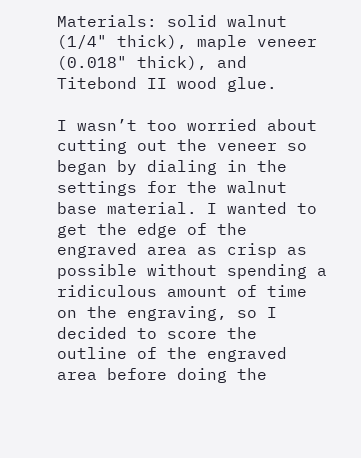Materials: solid walnut (1/4" thick), maple veneer (0.018" thick), and Titebond II wood glue.

I wasn’t too worried about cutting out the veneer so began by dialing in the settings for the walnut base material. I wanted to get the edge of the engraved area as crisp as possible without spending a ridiculous amount of time on the engraving, so I decided to score the outline of the engraved area before doing the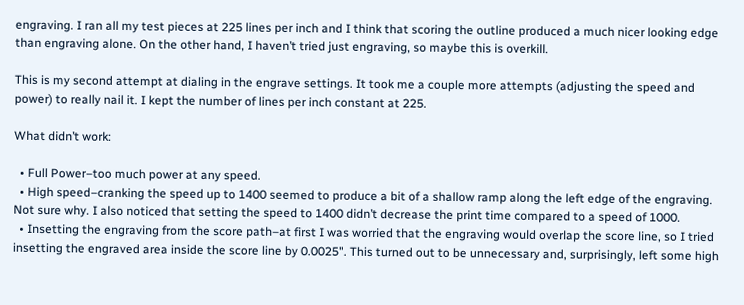engraving. I ran all my test pieces at 225 lines per inch and I think that scoring the outline produced a much nicer looking edge than engraving alone. On the other hand, I haven’t tried just engraving, so maybe this is overkill.

This is my second attempt at dialing in the engrave settings. It took me a couple more attempts (adjusting the speed and power) to really nail it. I kept the number of lines per inch constant at 225.

What didn’t work:

  • Full Power–too much power at any speed.
  • High speed–cranking the speed up to 1400 seemed to produce a bit of a shallow ramp along the left edge of the engraving. Not sure why. I also noticed that setting the speed to 1400 didn’t decrease the print time compared to a speed of 1000.
  • Insetting the engraving from the score path–at first I was worried that the engraving would overlap the score line, so I tried insetting the engraved area inside the score line by 0.0025". This turned out to be unnecessary and, surprisingly, left some high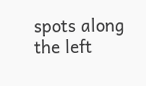spots along the left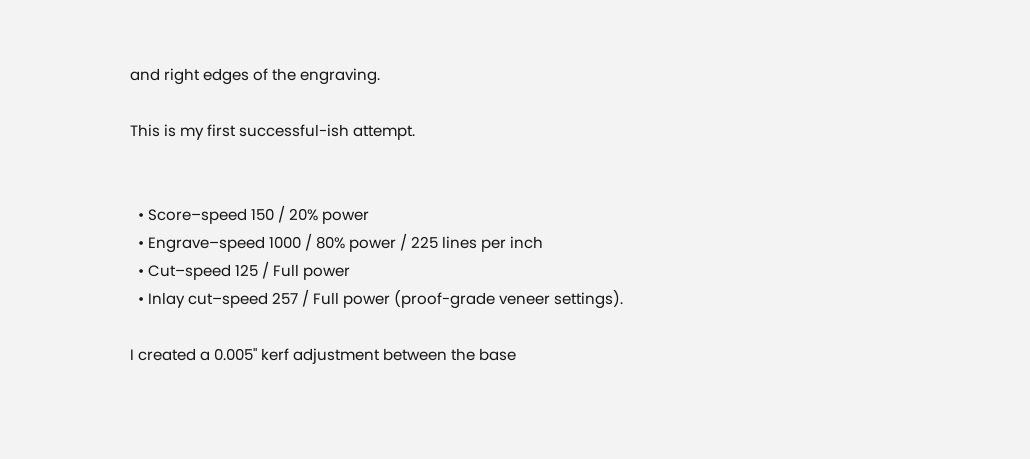and right edges of the engraving.

This is my first successful-ish attempt.


  • Score–speed 150 / 20% power
  • Engrave–speed 1000 / 80% power / 225 lines per inch
  • Cut–speed 125 / Full power
  • Inlay cut–speed 257 / Full power (proof-grade veneer settings).

I created a 0.005" kerf adjustment between the base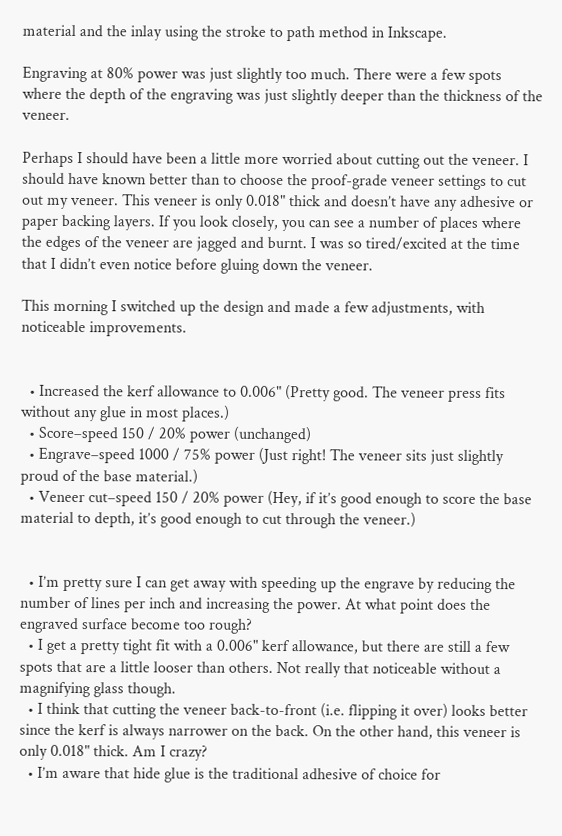material and the inlay using the stroke to path method in Inkscape.

Engraving at 80% power was just slightly too much. There were a few spots where the depth of the engraving was just slightly deeper than the thickness of the veneer.

Perhaps I should have been a little more worried about cutting out the veneer. I should have known better than to choose the proof-grade veneer settings to cut out my veneer. This veneer is only 0.018" thick and doesn’t have any adhesive or paper backing layers. If you look closely, you can see a number of places where the edges of the veneer are jagged and burnt. I was so tired/excited at the time that I didn’t even notice before gluing down the veneer.

This morning I switched up the design and made a few adjustments, with noticeable improvements.


  • Increased the kerf allowance to 0.006" (Pretty good. The veneer press fits without any glue in most places.)
  • Score–speed 150 / 20% power (unchanged)
  • Engrave–speed 1000 / 75% power (Just right! The veneer sits just slightly proud of the base material.)
  • Veneer cut–speed 150 / 20% power (Hey, if it’s good enough to score the base material to depth, it’s good enough to cut through the veneer.)


  • I’m pretty sure I can get away with speeding up the engrave by reducing the number of lines per inch and increasing the power. At what point does the engraved surface become too rough?
  • I get a pretty tight fit with a 0.006" kerf allowance, but there are still a few spots that are a little looser than others. Not really that noticeable without a magnifying glass though.
  • I think that cutting the veneer back-to-front (i.e. flipping it over) looks better since the kerf is always narrower on the back. On the other hand, this veneer is only 0.018" thick. Am I crazy?
  • I’m aware that hide glue is the traditional adhesive of choice for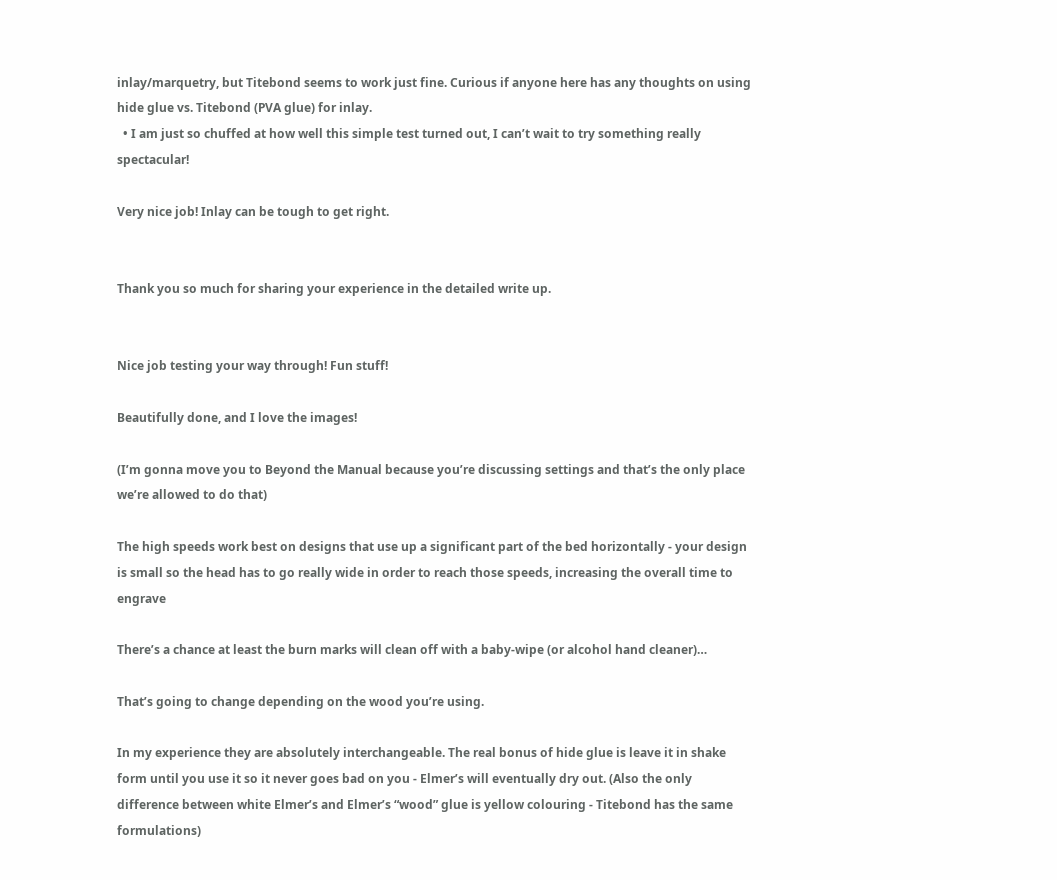inlay/marquetry, but Titebond seems to work just fine. Curious if anyone here has any thoughts on using hide glue vs. Titebond (PVA glue) for inlay.
  • I am just so chuffed at how well this simple test turned out, I can’t wait to try something really spectacular!

Very nice job! Inlay can be tough to get right.


Thank you so much for sharing your experience in the detailed write up.


Nice job testing your way through! Fun stuff!

Beautifully done, and I love the images!

(I’m gonna move you to Beyond the Manual because you’re discussing settings and that’s the only place we’re allowed to do that)

The high speeds work best on designs that use up a significant part of the bed horizontally - your design is small so the head has to go really wide in order to reach those speeds, increasing the overall time to engrave

There’s a chance at least the burn marks will clean off with a baby-wipe (or alcohol hand cleaner)…

That’s going to change depending on the wood you’re using.

In my experience they are absolutely interchangeable. The real bonus of hide glue is leave it in shake form until you use it so it never goes bad on you - Elmer’s will eventually dry out. (Also the only difference between white Elmer’s and Elmer’s “wood” glue is yellow colouring - Titebond has the same formulations)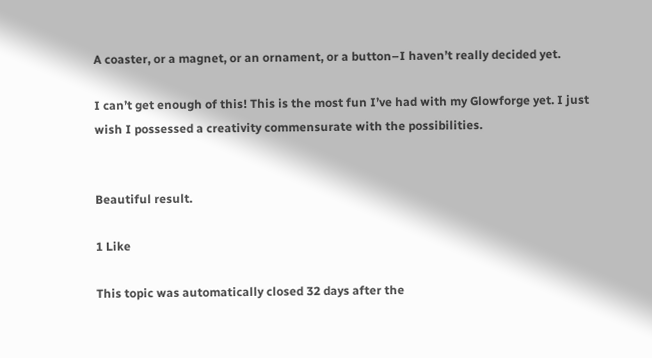A coaster, or a magnet, or an ornament, or a button–I haven’t really decided yet.

I can’t get enough of this! This is the most fun I’ve had with my Glowforge yet. I just wish I possessed a creativity commensurate with the possibilities.


Beautiful result.

1 Like

This topic was automatically closed 32 days after the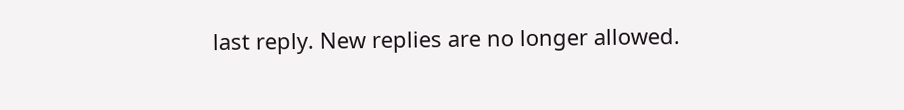last reply. New replies are no longer allowed.